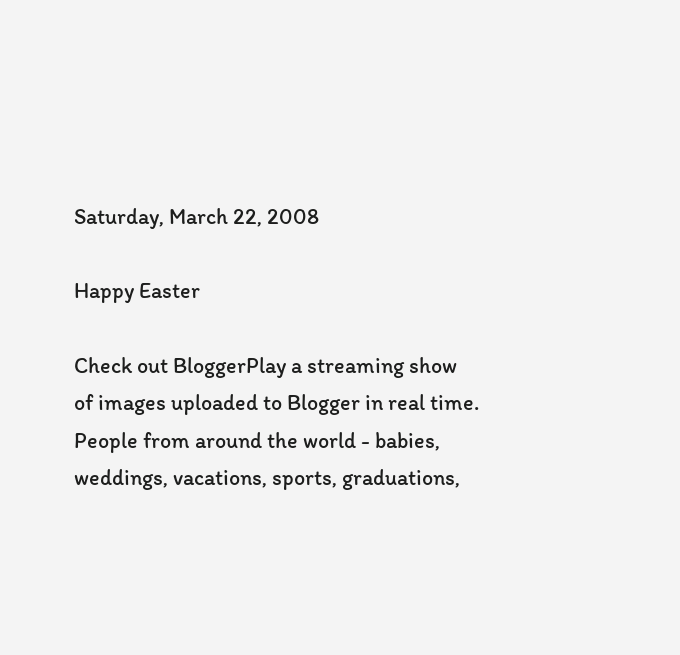Saturday, March 22, 2008

Happy Easter

Check out BloggerPlay a streaming show of images uploaded to Blogger in real time. People from around the world - babies, weddings, vacations, sports, graduations,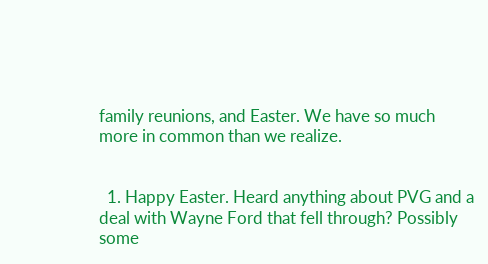family reunions, and Easter. We have so much more in common than we realize.


  1. Happy Easter. Heard anything about PVG and a deal with Wayne Ford that fell through? Possibly some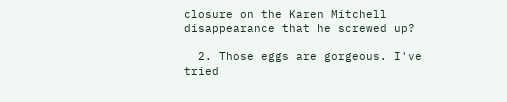closure on the Karen Mitchell disappearance that he screwed up?

  2. Those eggs are gorgeous. I've tried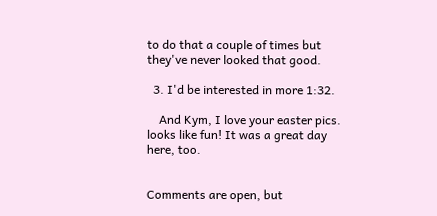to do that a couple of times but they've never looked that good.

  3. I'd be interested in more 1:32.

    And Kym, I love your easter pics. looks like fun! It was a great day here, too.


Comments are open, but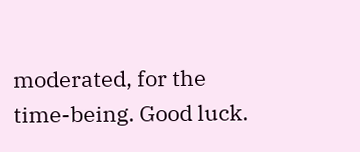moderated, for the time-being. Good luck.